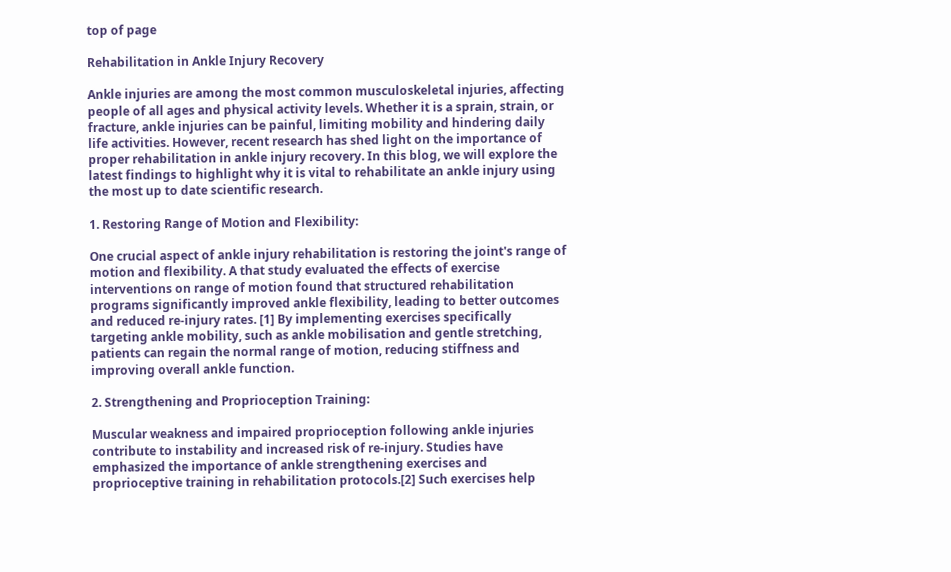top of page

Rehabilitation in Ankle Injury Recovery

Ankle injuries are among the most common musculoskeletal injuries, affecting people of all ages and physical activity levels. Whether it is a sprain, strain, or fracture, ankle injuries can be painful, limiting mobility and hindering daily life activities. However, recent research has shed light on the importance of proper rehabilitation in ankle injury recovery. In this blog, we will explore the latest findings to highlight why it is vital to rehabilitate an ankle injury using the most up to date scientific research.

1. Restoring Range of Motion and Flexibility:

One crucial aspect of ankle injury rehabilitation is restoring the joint's range of motion and flexibility. A that study evaluated the effects of exercise interventions on range of motion found that structured rehabilitation programs significantly improved ankle flexibility, leading to better outcomes and reduced re-injury rates. [1] By implementing exercises specifically targeting ankle mobility, such as ankle mobilisation and gentle stretching, patients can regain the normal range of motion, reducing stiffness and improving overall ankle function.

2. Strengthening and Proprioception Training:

Muscular weakness and impaired proprioception following ankle injuries contribute to instability and increased risk of re-injury. Studies have emphasized the importance of ankle strengthening exercises and proprioceptive training in rehabilitation protocols.[2] Such exercises help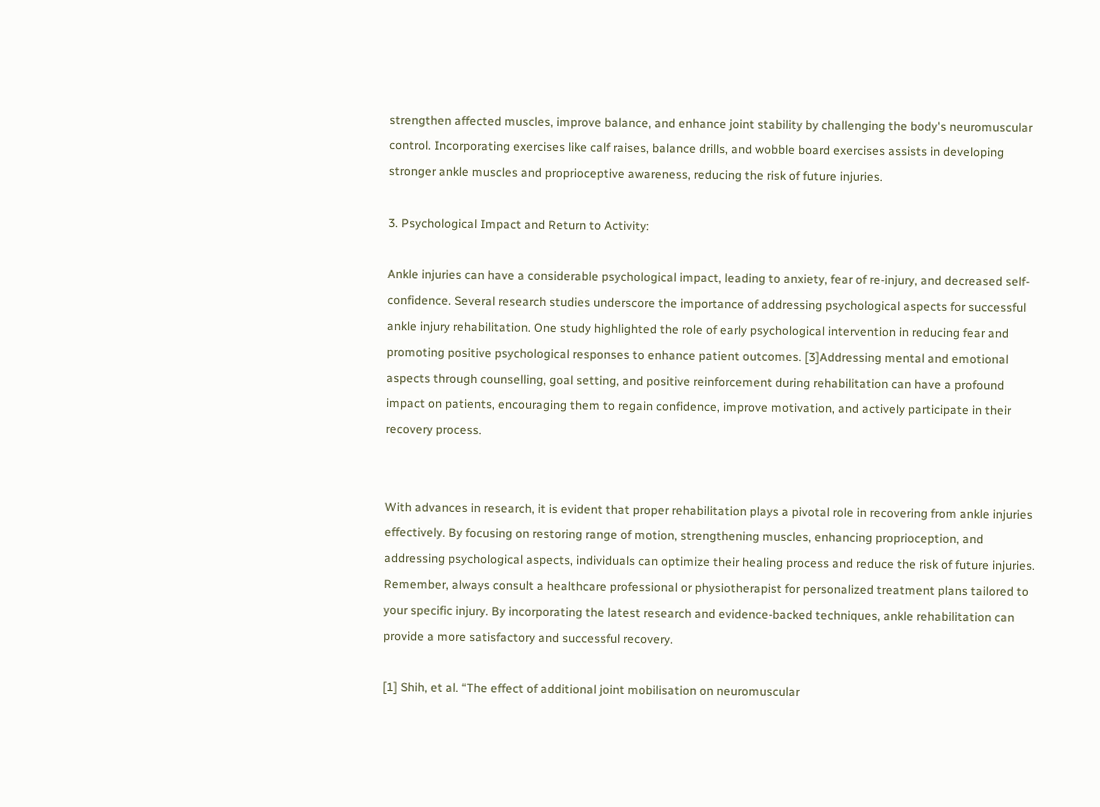strengthen affected muscles, improve balance, and enhance joint stability by challenging the body's neuromuscular control. Incorporating exercises like calf raises, balance drills, and wobble board exercises assists in developing stronger ankle muscles and proprioceptive awareness, reducing the risk of future injuries.

3. Psychological Impact and Return to Activity:

Ankle injuries can have a considerable psychological impact, leading to anxiety, fear of re-injury, and decreased self-confidence. Several research studies underscore the importance of addressing psychological aspects for successful ankle injury rehabilitation. One study highlighted the role of early psychological intervention in reducing fear and promoting positive psychological responses to enhance patient outcomes. [3]Addressing mental and emotional aspects through counselling, goal setting, and positive reinforcement during rehabilitation can have a profound impact on patients, encouraging them to regain confidence, improve motivation, and actively participate in their recovery process.


With advances in research, it is evident that proper rehabilitation plays a pivotal role in recovering from ankle injuries effectively. By focusing on restoring range of motion, strengthening muscles, enhancing proprioception, and addressing psychological aspects, individuals can optimize their healing process and reduce the risk of future injuries. Remember, always consult a healthcare professional or physiotherapist for personalized treatment plans tailored to your specific injury. By incorporating the latest research and evidence-backed techniques, ankle rehabilitation can provide a more satisfactory and successful recovery.

[1] Shih, et al. “The effect of additional joint mobilisation on neuromuscular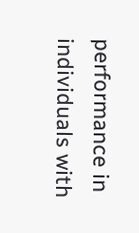performance in individuals with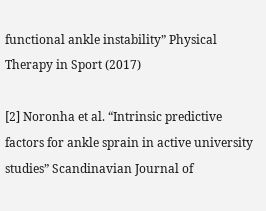functional ankle instability” Physical Therapy in Sport (2017)

[2] Noronha et al. “Intrinsic predictive factors for ankle sprain in active university studies” Scandinavian Journal of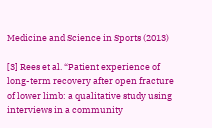Medicine and Science in Sports (2013)

[3] Rees et al. “Patient experience of long-term recovery after open fracture of lower limb: a qualitative study using interviews in a community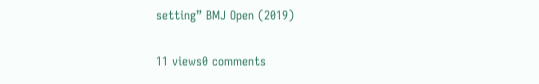setting” BMJ Open (2019)

11 views0 comments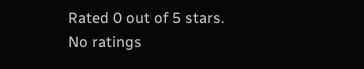Rated 0 out of 5 stars.
No ratings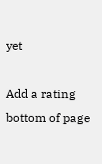yet

Add a rating
bottom of page